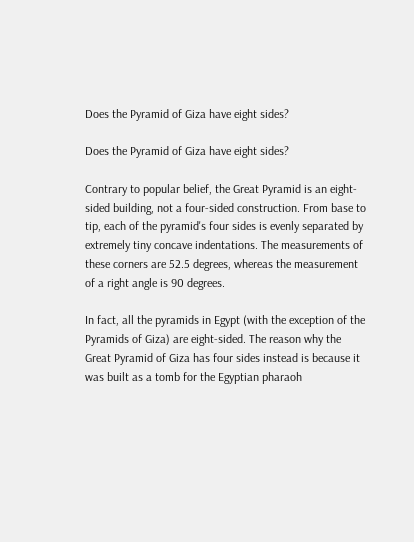Does the Pyramid of Giza have eight sides?

Does the Pyramid of Giza have eight sides?

Contrary to popular belief, the Great Pyramid is an eight-sided building, not a four-sided construction. From base to tip, each of the pyramid's four sides is evenly separated by extremely tiny concave indentations. The measurements of these corners are 52.5 degrees, whereas the measurement of a right angle is 90 degrees.

In fact, all the pyramids in Egypt (with the exception of the Pyramids of Giza) are eight-sided. The reason why the Great Pyramid of Giza has four sides instead is because it was built as a tomb for the Egyptian pharaoh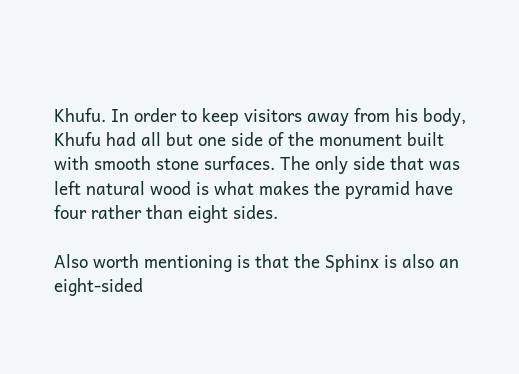Khufu. In order to keep visitors away from his body, Khufu had all but one side of the monument built with smooth stone surfaces. The only side that was left natural wood is what makes the pyramid have four rather than eight sides.

Also worth mentioning is that the Sphinx is also an eight-sided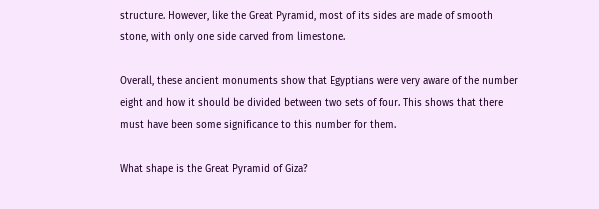structure. However, like the Great Pyramid, most of its sides are made of smooth stone, with only one side carved from limestone.

Overall, these ancient monuments show that Egyptians were very aware of the number eight and how it should be divided between two sets of four. This shows that there must have been some significance to this number for them.

What shape is the Great Pyramid of Giza?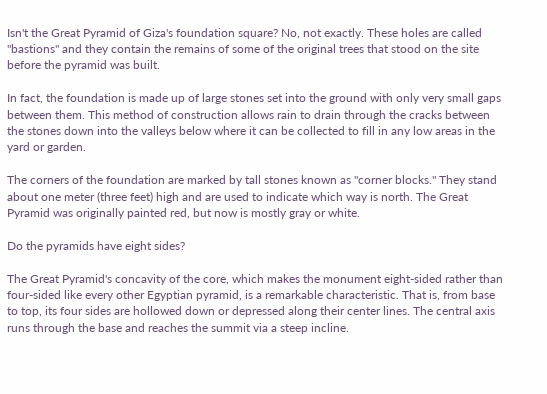Isn't the Great Pyramid of Giza's foundation square? No, not exactly. These holes are called "bastions" and they contain the remains of some of the original trees that stood on the site before the pyramid was built.

In fact, the foundation is made up of large stones set into the ground with only very small gaps between them. This method of construction allows rain to drain through the cracks between the stones down into the valleys below where it can be collected to fill in any low areas in the yard or garden.

The corners of the foundation are marked by tall stones known as "corner blocks." They stand about one meter (three feet) high and are used to indicate which way is north. The Great Pyramid was originally painted red, but now is mostly gray or white.

Do the pyramids have eight sides?

The Great Pyramid's concavity of the core, which makes the monument eight-sided rather than four-sided like every other Egyptian pyramid, is a remarkable characteristic. That is, from base to top, its four sides are hollowed down or depressed along their center lines. The central axis runs through the base and reaches the summit via a steep incline.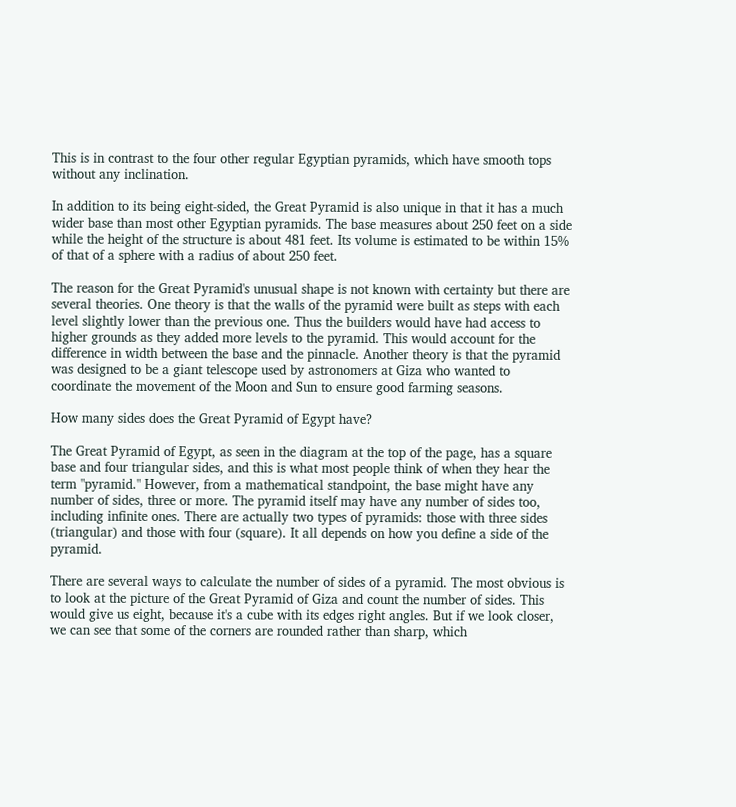This is in contrast to the four other regular Egyptian pyramids, which have smooth tops without any inclination.

In addition to its being eight-sided, the Great Pyramid is also unique in that it has a much wider base than most other Egyptian pyramids. The base measures about 250 feet on a side while the height of the structure is about 481 feet. Its volume is estimated to be within 15% of that of a sphere with a radius of about 250 feet.

The reason for the Great Pyramid's unusual shape is not known with certainty but there are several theories. One theory is that the walls of the pyramid were built as steps with each level slightly lower than the previous one. Thus the builders would have had access to higher grounds as they added more levels to the pyramid. This would account for the difference in width between the base and the pinnacle. Another theory is that the pyramid was designed to be a giant telescope used by astronomers at Giza who wanted to coordinate the movement of the Moon and Sun to ensure good farming seasons.

How many sides does the Great Pyramid of Egypt have?

The Great Pyramid of Egypt, as seen in the diagram at the top of the page, has a square base and four triangular sides, and this is what most people think of when they hear the term "pyramid." However, from a mathematical standpoint, the base might have any number of sides, three or more. The pyramid itself may have any number of sides too, including infinite ones. There are actually two types of pyramids: those with three sides (triangular) and those with four (square). It all depends on how you define a side of the pyramid.

There are several ways to calculate the number of sides of a pyramid. The most obvious is to look at the picture of the Great Pyramid of Giza and count the number of sides. This would give us eight, because it's a cube with its edges right angles. But if we look closer, we can see that some of the corners are rounded rather than sharp, which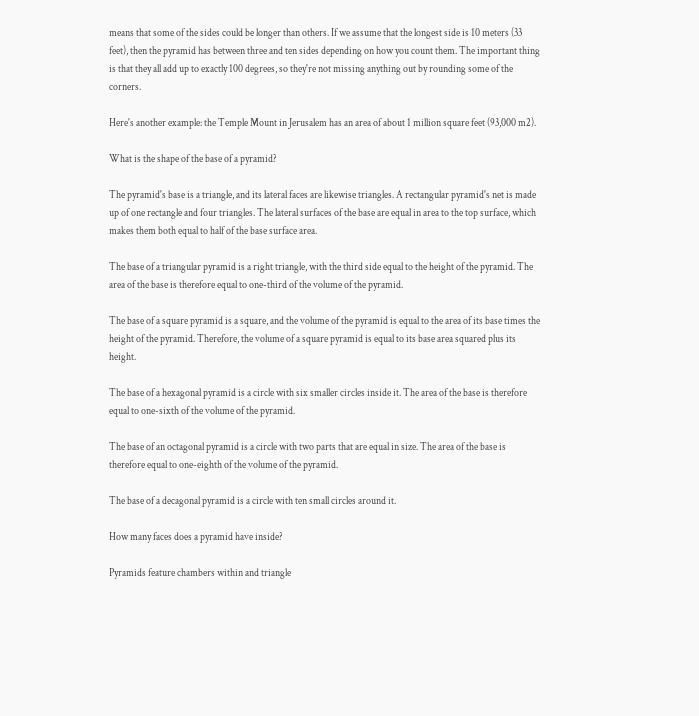means that some of the sides could be longer than others. If we assume that the longest side is 10 meters (33 feet), then the pyramid has between three and ten sides depending on how you count them. The important thing is that they all add up to exactly 100 degrees, so they're not missing anything out by rounding some of the corners.

Here's another example: the Temple Mount in Jerusalem has an area of about 1 million square feet (93,000 m2).

What is the shape of the base of a pyramid?

The pyramid's base is a triangle, and its lateral faces are likewise triangles. A rectangular pyramid's net is made up of one rectangle and four triangles. The lateral surfaces of the base are equal in area to the top surface, which makes them both equal to half of the base surface area.

The base of a triangular pyramid is a right triangle, with the third side equal to the height of the pyramid. The area of the base is therefore equal to one-third of the volume of the pyramid.

The base of a square pyramid is a square, and the volume of the pyramid is equal to the area of its base times the height of the pyramid. Therefore, the volume of a square pyramid is equal to its base area squared plus its height.

The base of a hexagonal pyramid is a circle with six smaller circles inside it. The area of the base is therefore equal to one-sixth of the volume of the pyramid.

The base of an octagonal pyramid is a circle with two parts that are equal in size. The area of the base is therefore equal to one-eighth of the volume of the pyramid.

The base of a decagonal pyramid is a circle with ten small circles around it.

How many faces does a pyramid have inside?

Pyramids feature chambers within and triangle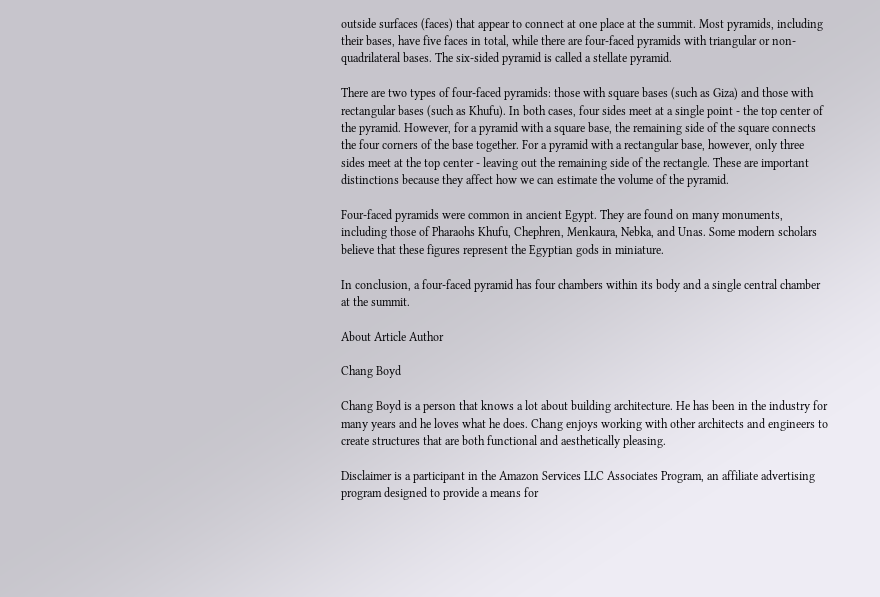outside surfaces (faces) that appear to connect at one place at the summit. Most pyramids, including their bases, have five faces in total, while there are four-faced pyramids with triangular or non-quadrilateral bases. The six-sided pyramid is called a stellate pyramid.

There are two types of four-faced pyramids: those with square bases (such as Giza) and those with rectangular bases (such as Khufu). In both cases, four sides meet at a single point - the top center of the pyramid. However, for a pyramid with a square base, the remaining side of the square connects the four corners of the base together. For a pyramid with a rectangular base, however, only three sides meet at the top center - leaving out the remaining side of the rectangle. These are important distinctions because they affect how we can estimate the volume of the pyramid.

Four-faced pyramids were common in ancient Egypt. They are found on many monuments, including those of Pharaohs Khufu, Chephren, Menkaura, Nebka, and Unas. Some modern scholars believe that these figures represent the Egyptian gods in miniature.

In conclusion, a four-faced pyramid has four chambers within its body and a single central chamber at the summit.

About Article Author

Chang Boyd

Chang Boyd is a person that knows a lot about building architecture. He has been in the industry for many years and he loves what he does. Chang enjoys working with other architects and engineers to create structures that are both functional and aesthetically pleasing.

Disclaimer is a participant in the Amazon Services LLC Associates Program, an affiliate advertising program designed to provide a means for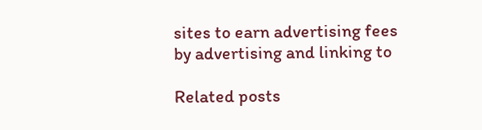sites to earn advertising fees by advertising and linking to

Related posts